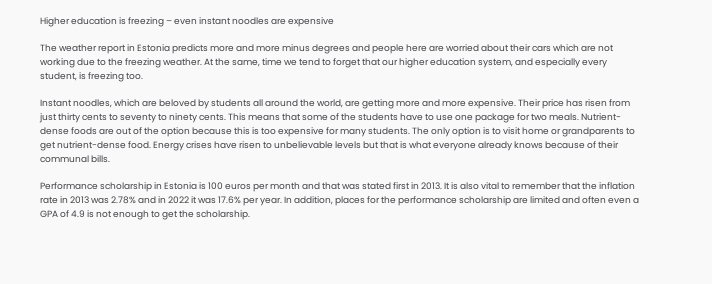Higher education is freezing – even instant noodles are expensive

The weather report in Estonia predicts more and more minus degrees and people here are worried about their cars which are not working due to the freezing weather. At the same, time we tend to forget that our higher education system, and especially every student, is freezing too.

Instant noodles, which are beloved by students all around the world, are getting more and more expensive. Their price has risen from just thirty cents to seventy to ninety cents. This means that some of the students have to use one package for two meals. Nutrient-dense foods are out of the option because this is too expensive for many students. The only option is to visit home or grandparents to get nutrient-dense food. Energy crises have risen to unbelievable levels but that is what everyone already knows because of their communal bills.

Performance scholarship in Estonia is 100 euros per month and that was stated first in 2013. It is also vital to remember that the inflation rate in 2013 was 2.78% and in 2022 it was 17.6% per year. In addition, places for the performance scholarship are limited and often even a GPA of 4.9 is not enough to get the scholarship.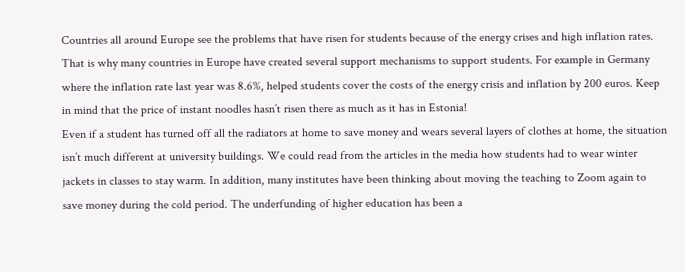Countries all around Europe see the problems that have risen for students because of the energy crises and high inflation rates. That is why many countries in Europe have created several support mechanisms to support students. For example in Germany where the inflation rate last year was 8.6%, helped students cover the costs of the energy crisis and inflation by 200 euros. Keep in mind that the price of instant noodles hasn’t risen there as much as it has in Estonia!
Even if a student has turned off all the radiators at home to save money and wears several layers of clothes at home, the situation isn’t much different at university buildings. We could read from the articles in the media how students had to wear winter jackets in classes to stay warm. In addition, many institutes have been thinking about moving the teaching to Zoom again to save money during the cold period. The underfunding of higher education has been a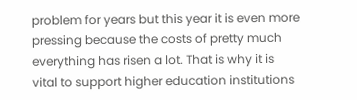problem for years but this year it is even more pressing because the costs of pretty much everything has risen a lot. That is why it is vital to support higher education institutions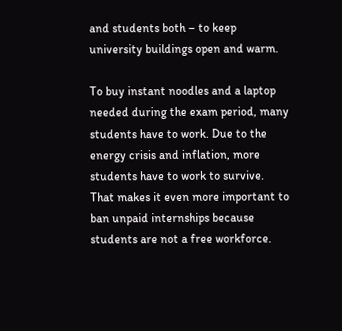and students both – to keep university buildings open and warm.

To buy instant noodles and a laptop needed during the exam period, many students have to work. Due to the energy crisis and inflation, more students have to work to survive. That makes it even more important to ban unpaid internships because students are not a free workforce.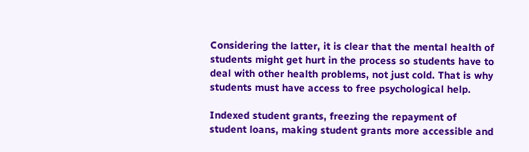Considering the latter, it is clear that the mental health of students might get hurt in the process so students have to deal with other health problems, not just cold. That is why students must have access to free psychological help.

Indexed student grants, freezing the repayment of student loans, making student grants more accessible and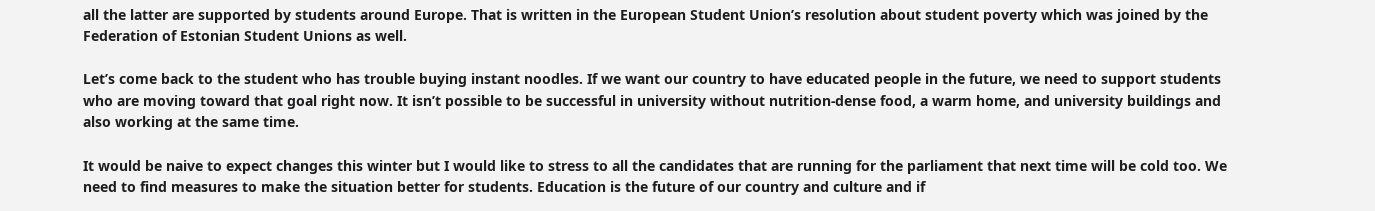all the latter are supported by students around Europe. That is written in the European Student Union’s resolution about student poverty which was joined by the Federation of Estonian Student Unions as well.

Let’s come back to the student who has trouble buying instant noodles. If we want our country to have educated people in the future, we need to support students who are moving toward that goal right now. It isn’t possible to be successful in university without nutrition-dense food, a warm home, and university buildings and also working at the same time.

It would be naive to expect changes this winter but I would like to stress to all the candidates that are running for the parliament that next time will be cold too. We need to find measures to make the situation better for students. Education is the future of our country and culture and if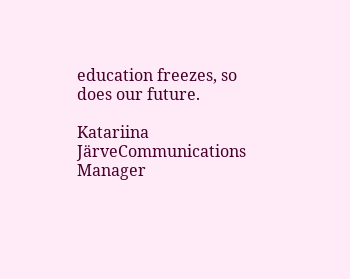education freezes, so does our future.

Katariina JärveCommunications Manager